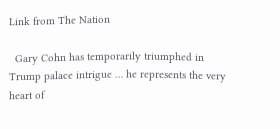Link from The Nation

  Gary Cohn has temporarily triumphed in Trump palace intrigue … he represents the very heart of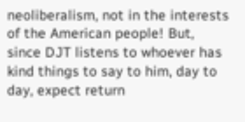neoliberalism, not in the interests of the American people! But, since DJT listens to whoever has kind things to say to him, day to day, expect return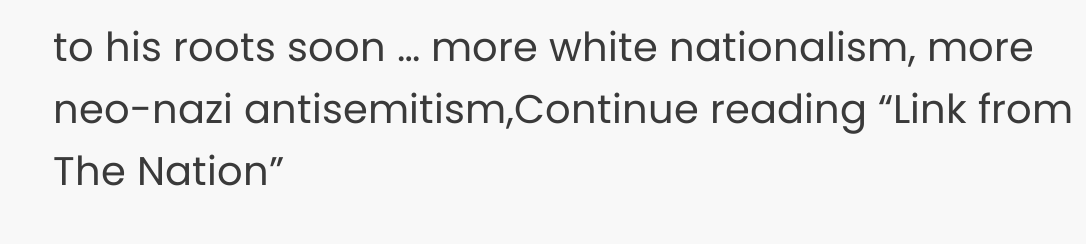to his roots soon … more white nationalism, more neo-nazi antisemitism,Continue reading “Link from The Nation”